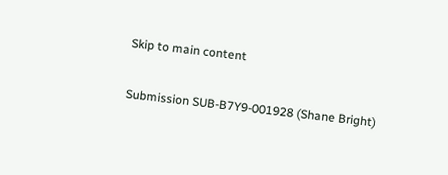Skip to main content

Submission SUB-B7Y9-001928 (Shane Bright)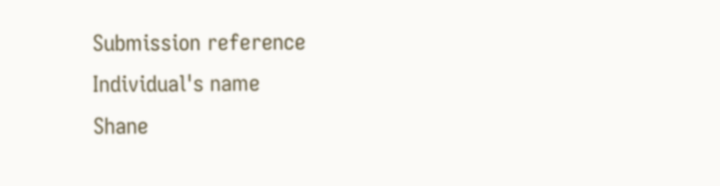Submission reference
Individual's name
Shane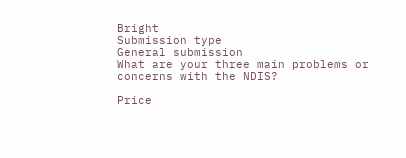Bright
Submission type
General submission
What are your three main problems or concerns with the NDIS?

Price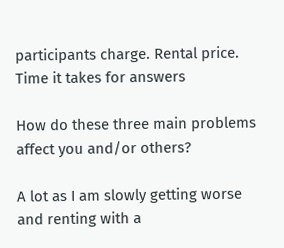participants charge. Rental price. Time it takes for answers

How do these three main problems affect you and/or others?

A lot as I am slowly getting worse and renting with a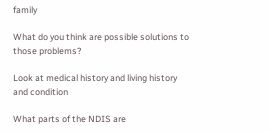family

What do you think are possible solutions to those problems?

Look at medical history and living history and condition

What parts of the NDIS are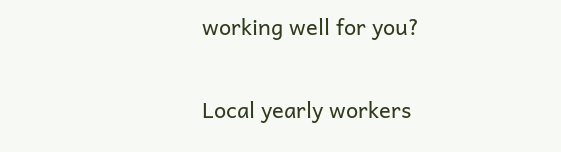working well for you?

Local yearly workers